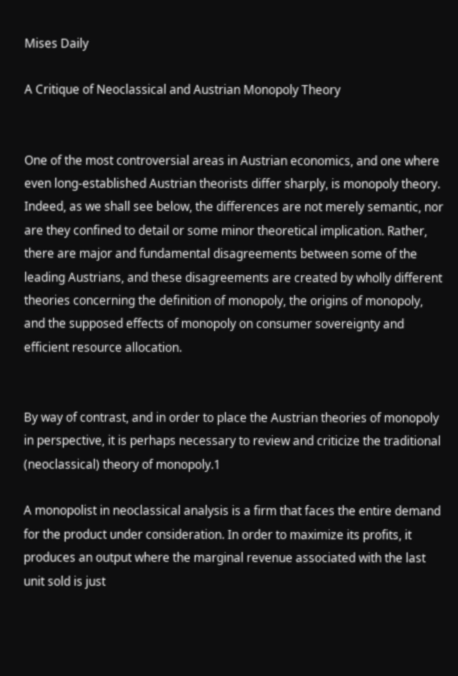Mises Daily

A Critique of Neoclassical and Austrian Monopoly Theory


One of the most controversial areas in Austrian economics, and one where even long-established Austrian theorists differ sharply, is monopoly theory. Indeed, as we shall see below, the differences are not merely semantic, nor are they confined to detail or some minor theoretical implication. Rather, there are major and fundamental disagreements between some of the leading Austrians, and these disagreements are created by wholly different theories concerning the definition of monopoly, the origins of monopoly, and the supposed effects of monopoly on consumer sovereignty and efficient resource allocation.


By way of contrast, and in order to place the Austrian theories of monopoly in perspective, it is perhaps necessary to review and criticize the traditional (neoclassical) theory of monopoly.1

A monopolist in neoclassical analysis is a firm that faces the entire demand for the product under consideration. In order to maximize its profits, it produces an output where the marginal revenue associated with the last unit sold is just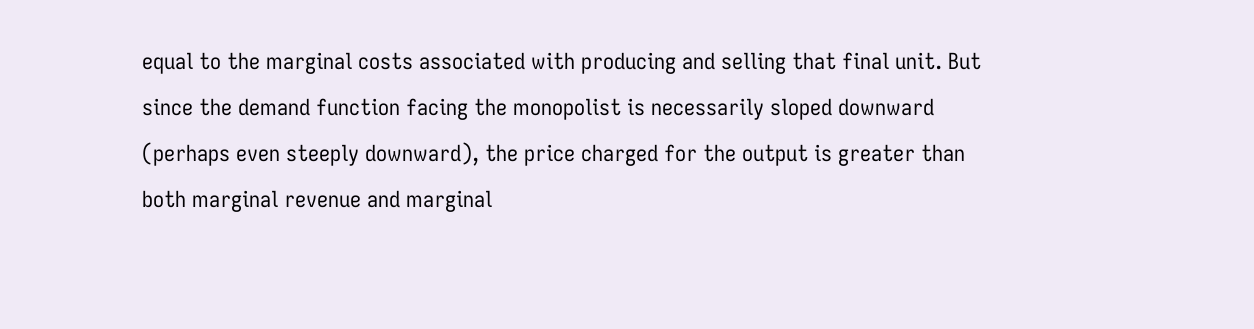equal to the marginal costs associated with producing and selling that final unit. But since the demand function facing the monopolist is necessarily sloped downward (perhaps even steeply downward), the price charged for the output is greater than both marginal revenue and marginal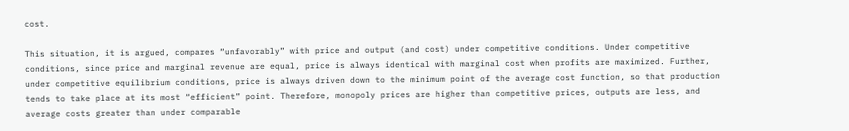cost.

This situation, it is argued, compares “unfavorably” with price and output (and cost) under competitive conditions. Under competitive conditions, since price and marginal revenue are equal, price is always identical with marginal cost when profits are maximized. Further, under competitive equilibrium conditions, price is always driven down to the minimum point of the average cost function, so that production tends to take place at its most “efficient” point. Therefore, monopoly prices are higher than competitive prices, outputs are less, and average costs greater than under comparable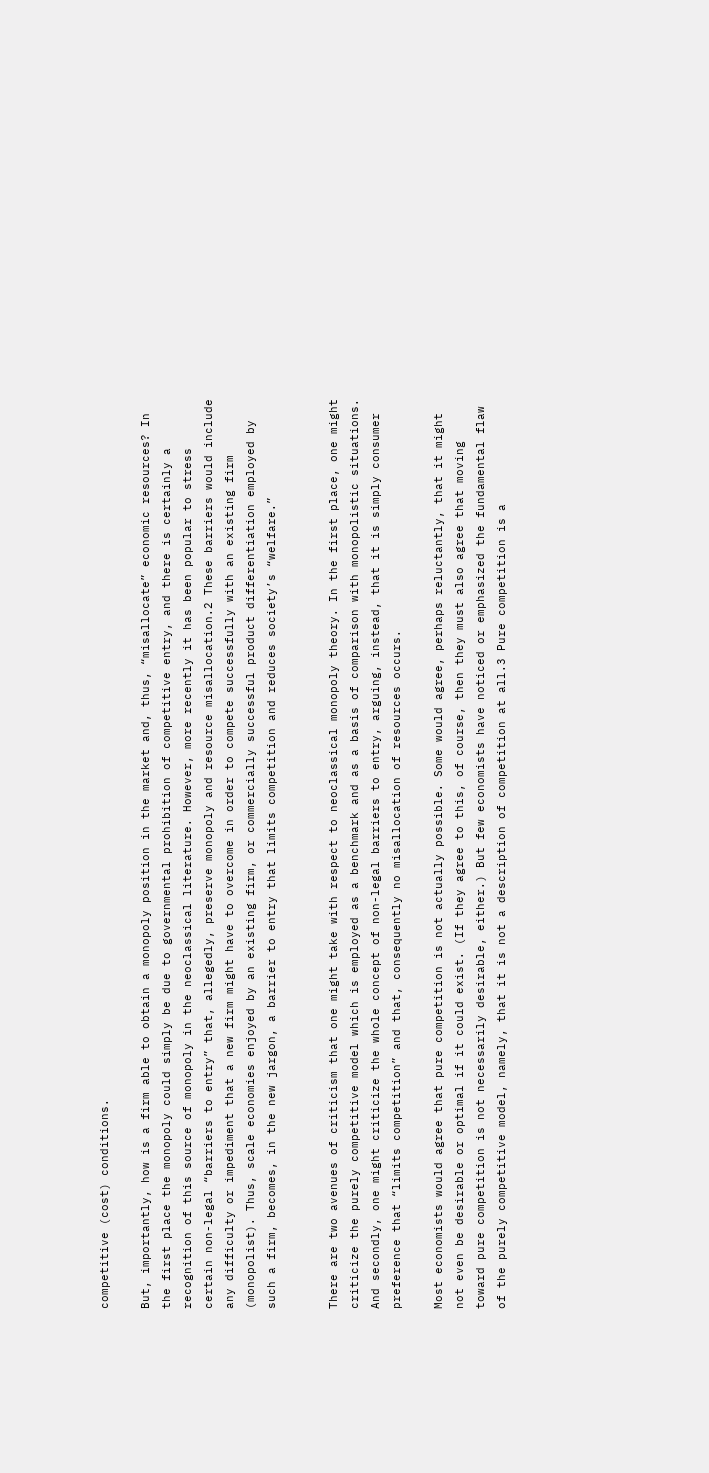competitive (cost) conditions.

But, importantly, how is a firm able to obtain a monopoly position in the market and, thus, “misallocate” economic resources? In the first place the monopoly could simply be due to governmental prohibition of competitive entry, and there is certainly a recognition of this source of monopoly in the neoclassical literature. However, more recently it has been popular to stress certain non-legal “barriers to entry” that, allegedly, preserve monopoly and resource misallocation.2 These barriers would include any difficulty or impediment that a new firm might have to overcome in order to compete successfully with an existing firm (monopolist). Thus, scale economies enjoyed by an existing firm, or commercially successful product differentiation employed by such a firm, becomes, in the new jargon, a barrier to entry that limits competition and reduces society’s “welfare.”


There are two avenues of criticism that one might take with respect to neoclassical monopoly theory. In the first place, one might criticize the purely competitive model which is employed as a benchmark and as a basis of comparison with monopolistic situations. And secondly, one might criticize the whole concept of non-legal barriers to entry, arguing, instead, that it is simply consumer preference that “limits competition” and that, consequently no misallocation of resources occurs.

Most economists would agree that pure competition is not actually possible. Some would agree, perhaps reluctantly, that it might not even be desirable or optimal if it could exist. (If they agree to this, of course, then they must also agree that moving toward pure competition is not necessarily desirable, either.) But few economists have noticed or emphasized the fundamental flaw of the purely competitive model, namely, that it is not a description of competition at all.3 Pure competition is a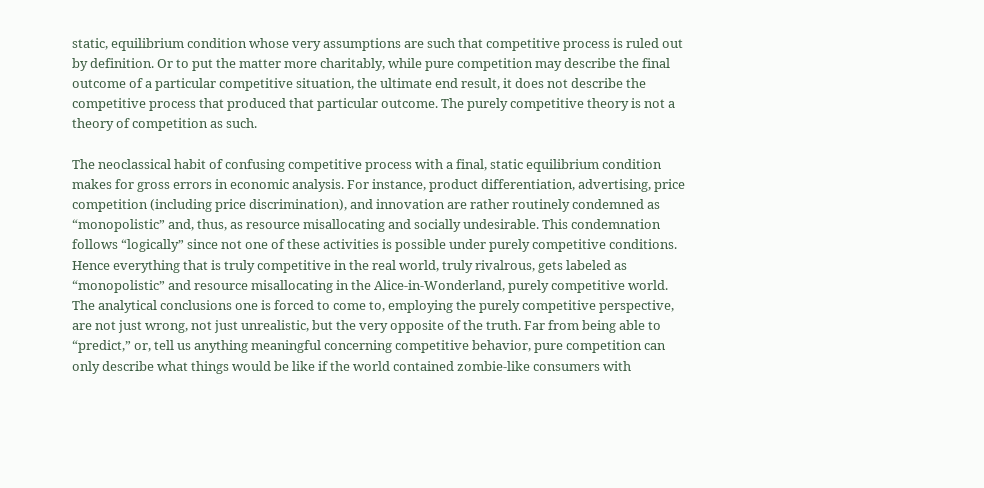static, equilibrium condition whose very assumptions are such that competitive process is ruled out by definition. Or to put the matter more charitably, while pure competition may describe the final outcome of a particular competitive situation, the ultimate end result, it does not describe the competitive process that produced that particular outcome. The purely competitive theory is not a theory of competition as such.

The neoclassical habit of confusing competitive process with a final, static equilibrium condition makes for gross errors in economic analysis. For instance, product differentiation, advertising, price competition (including price discrimination), and innovation are rather routinely condemned as “monopolistic” and, thus, as resource misallocating and socially undesirable. This condemnation follows “logically” since not one of these activities is possible under purely competitive conditions. Hence everything that is truly competitive in the real world, truly rivalrous, gets labeled as “monopolistic” and resource misallocating in the Alice-in-Wonderland, purely competitive world. The analytical conclusions one is forced to come to, employing the purely competitive perspective, are not just wrong, not just unrealistic, but the very opposite of the truth. Far from being able to “predict,” or, tell us anything meaningful concerning competitive behavior, pure competition can only describe what things would be like if the world contained zombie-like consumers with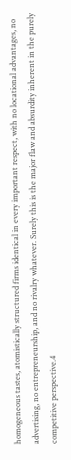homogeneous tastes, atomistically structured firms identical in every important respect, with no locational advantages, no advertising, no entrepreneurship, and no rivalry whatever. Surely this is the major flaw and absurdity inherent in the purely competitive perspective.4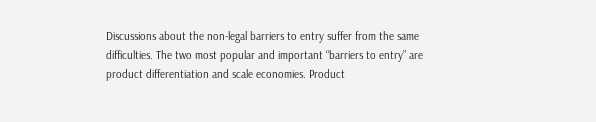Discussions about the non-legal barriers to entry suffer from the same difficulties. The two most popular and important “barriers to entry” are product differentiation and scale economies. Product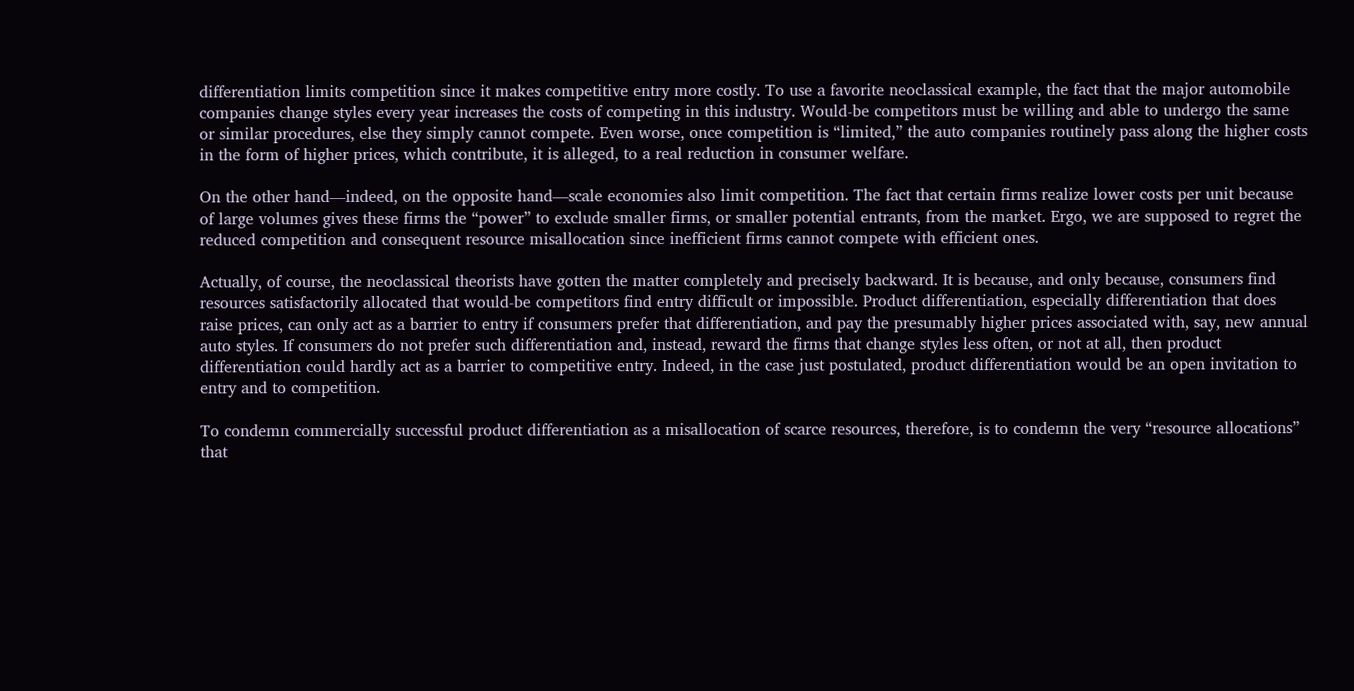differentiation limits competition since it makes competitive entry more costly. To use a favorite neoclassical example, the fact that the major automobile companies change styles every year increases the costs of competing in this industry. Would-be competitors must be willing and able to undergo the same or similar procedures, else they simply cannot compete. Even worse, once competition is “limited,” the auto companies routinely pass along the higher costs in the form of higher prices, which contribute, it is alleged, to a real reduction in consumer welfare.

On the other hand—indeed, on the opposite hand—scale economies also limit competition. The fact that certain firms realize lower costs per unit because of large volumes gives these firms the “power” to exclude smaller firms, or smaller potential entrants, from the market. Ergo, we are supposed to regret the reduced competition and consequent resource misallocation since inefficient firms cannot compete with efficient ones.

Actually, of course, the neoclassical theorists have gotten the matter completely and precisely backward. It is because, and only because, consumers find resources satisfactorily allocated that would-be competitors find entry difficult or impossible. Product differentiation, especially differentiation that does raise prices, can only act as a barrier to entry if consumers prefer that differentiation, and pay the presumably higher prices associated with, say, new annual auto styles. If consumers do not prefer such differentiation and, instead, reward the firms that change styles less often, or not at all, then product differentiation could hardly act as a barrier to competitive entry. Indeed, in the case just postulated, product differentiation would be an open invitation to entry and to competition.

To condemn commercially successful product differentiation as a misallocation of scarce resources, therefore, is to condemn the very “resource allocations” that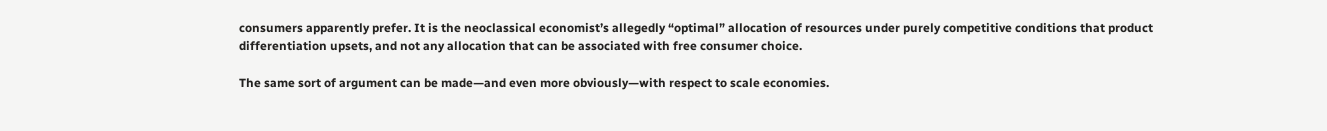consumers apparently prefer. It is the neoclassical economist’s allegedly “optimal” allocation of resources under purely competitive conditions that product differentiation upsets, and not any allocation that can be associated with free consumer choice.

The same sort of argument can be made—and even more obviously—with respect to scale economies.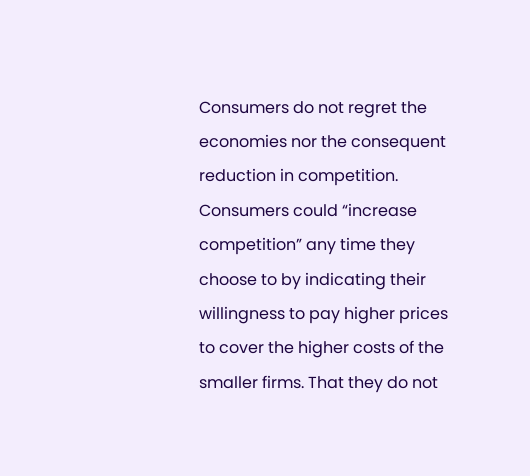Consumers do not regret the economies nor the consequent reduction in competition. Consumers could “increase competition” any time they choose to by indicating their willingness to pay higher prices to cover the higher costs of the smaller firms. That they do not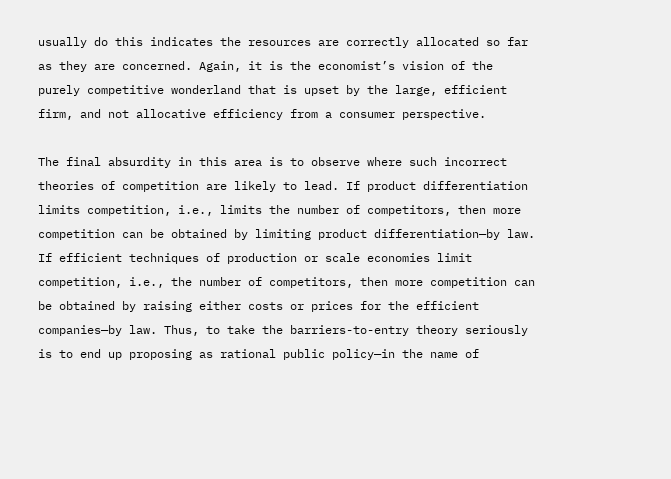usually do this indicates the resources are correctly allocated so far as they are concerned. Again, it is the economist’s vision of the purely competitive wonderland that is upset by the large, efficient firm, and not allocative efficiency from a consumer perspective.

The final absurdity in this area is to observe where such incorrect theories of competition are likely to lead. If product differentiation limits competition, i.e., limits the number of competitors, then more competition can be obtained by limiting product differentiation—by law. If efficient techniques of production or scale economies limit competition, i.e., the number of competitors, then more competition can be obtained by raising either costs or prices for the efficient companies—by law. Thus, to take the barriers-to-entry theory seriously is to end up proposing as rational public policy—in the name of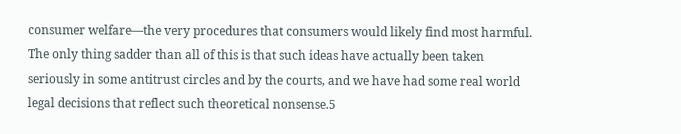consumer welfare—the very procedures that consumers would likely find most harmful. The only thing sadder than all of this is that such ideas have actually been taken seriously in some antitrust circles and by the courts, and we have had some real world legal decisions that reflect such theoretical nonsense.5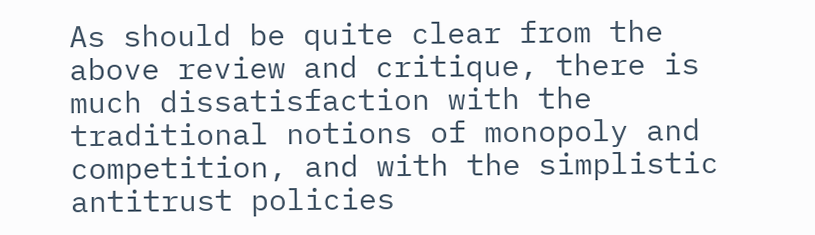As should be quite clear from the above review and critique, there is much dissatisfaction with the traditional notions of monopoly and competition, and with the simplistic antitrust policies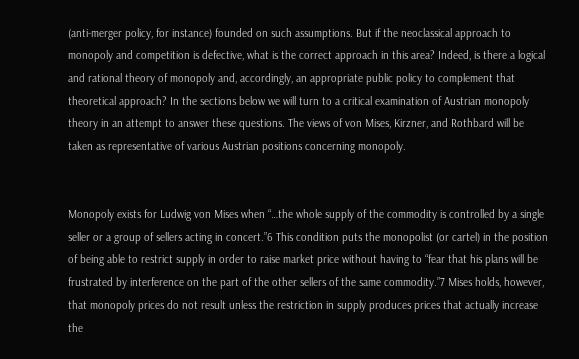(anti-merger policy, for instance) founded on such assumptions. But if the neoclassical approach to monopoly and competition is defective, what is the correct approach in this area? Indeed, is there a logical and rational theory of monopoly and, accordingly, an appropriate public policy to complement that theoretical approach? In the sections below we will turn to a critical examination of Austrian monopoly theory in an attempt to answer these questions. The views of von Mises, Kirzner, and Rothbard will be taken as representative of various Austrian positions concerning monopoly.


Monopoly exists for Ludwig von Mises when “…the whole supply of the commodity is controlled by a single seller or a group of sellers acting in concert.”6 This condition puts the monopolist (or cartel) in the position of being able to restrict supply in order to raise market price without having to “fear that his plans will be frustrated by interference on the part of the other sellers of the same commodity.”7 Mises holds, however, that monopoly prices do not result unless the restriction in supply produces prices that actually increase the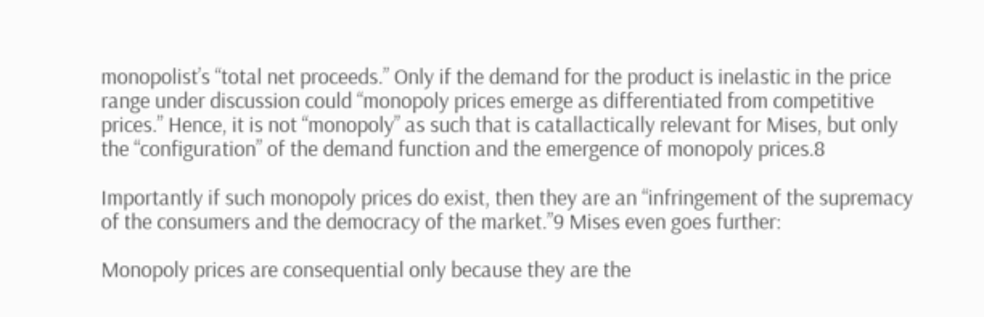monopolist’s “total net proceeds.” Only if the demand for the product is inelastic in the price range under discussion could “monopoly prices emerge as differentiated from competitive prices.” Hence, it is not “monopoly” as such that is catallactically relevant for Mises, but only the “configuration” of the demand function and the emergence of monopoly prices.8

Importantly if such monopoly prices do exist, then they are an “infringement of the supremacy of the consumers and the democracy of the market.”9 Mises even goes further:

Monopoly prices are consequential only because they are the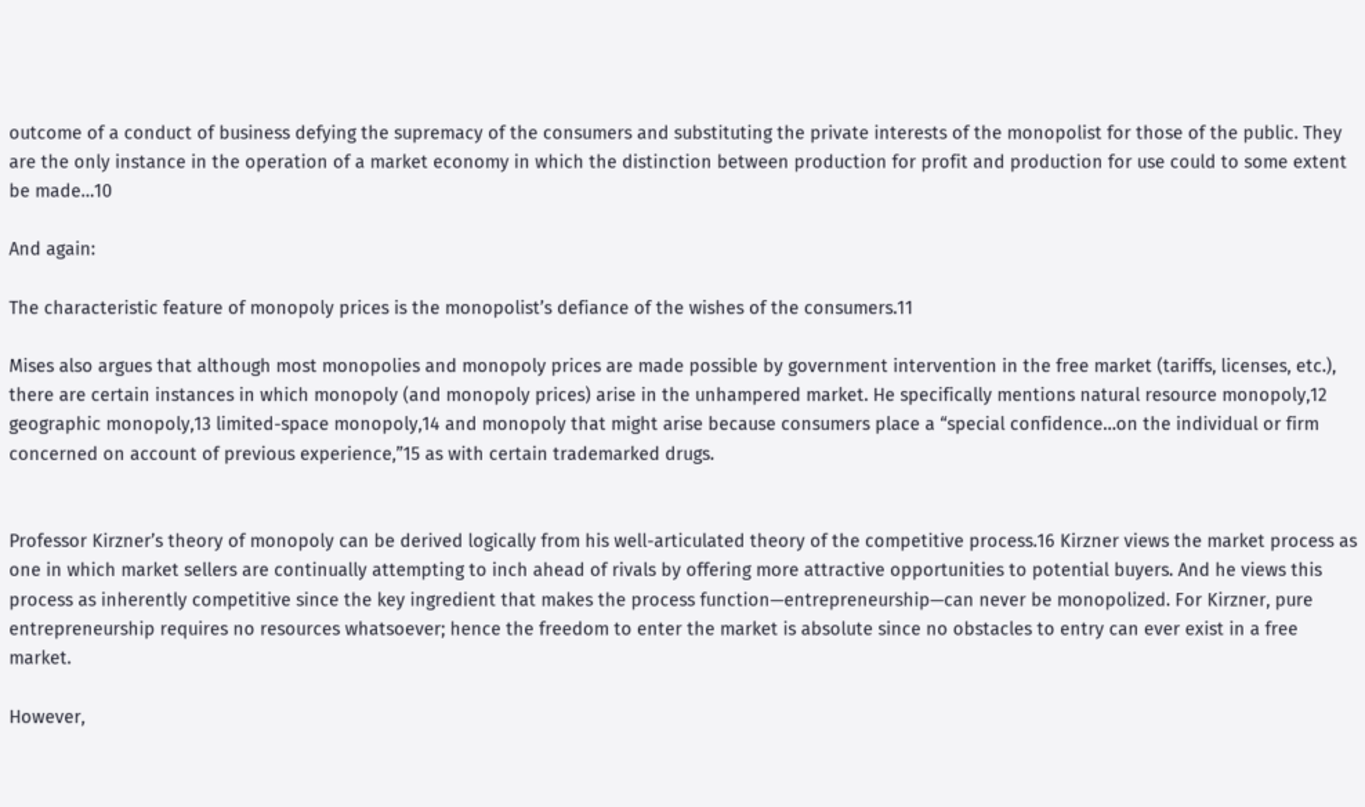outcome of a conduct of business defying the supremacy of the consumers and substituting the private interests of the monopolist for those of the public. They are the only instance in the operation of a market economy in which the distinction between production for profit and production for use could to some extent be made…10

And again:

The characteristic feature of monopoly prices is the monopolist’s defiance of the wishes of the consumers.11

Mises also argues that although most monopolies and monopoly prices are made possible by government intervention in the free market (tariffs, licenses, etc.), there are certain instances in which monopoly (and monopoly prices) arise in the unhampered market. He specifically mentions natural resource monopoly,12 geographic monopoly,13 limited-space monopoly,14 and monopoly that might arise because consumers place a “special confidence…on the individual or firm concerned on account of previous experience,”15 as with certain trademarked drugs.


Professor Kirzner’s theory of monopoly can be derived logically from his well-articulated theory of the competitive process.16 Kirzner views the market process as one in which market sellers are continually attempting to inch ahead of rivals by offering more attractive opportunities to potential buyers. And he views this process as inherently competitive since the key ingredient that makes the process function—entrepreneurship—can never be monopolized. For Kirzner, pure entrepreneurship requires no resources whatsoever; hence the freedom to enter the market is absolute since no obstacles to entry can ever exist in a free market.

However,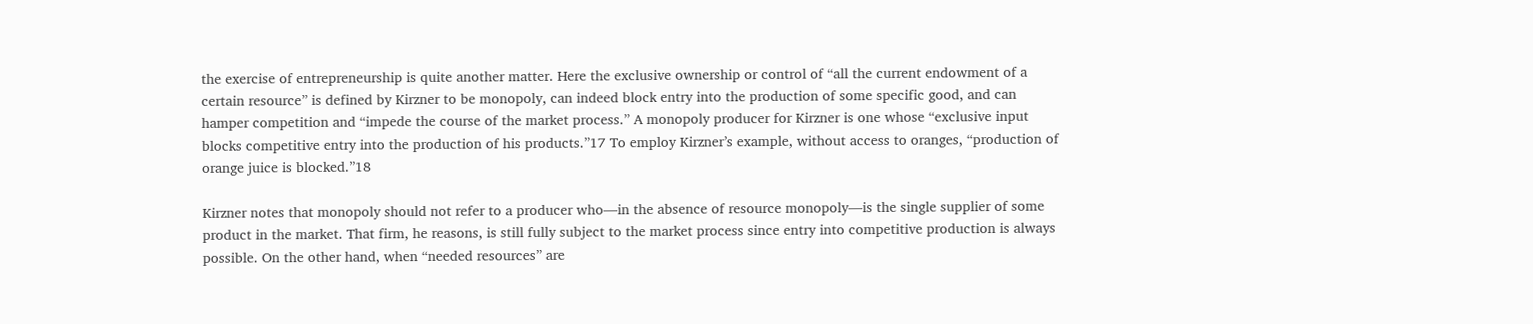the exercise of entrepreneurship is quite another matter. Here the exclusive ownership or control of “all the current endowment of a certain resource” is defined by Kirzner to be monopoly, can indeed block entry into the production of some specific good, and can hamper competition and “impede the course of the market process.” A monopoly producer for Kirzner is one whose “exclusive input blocks competitive entry into the production of his products.”17 To employ Kirzner’s example, without access to oranges, “production of orange juice is blocked.”18

Kirzner notes that monopoly should not refer to a producer who—in the absence of resource monopoly—is the single supplier of some product in the market. That firm, he reasons, is still fully subject to the market process since entry into competitive production is always possible. On the other hand, when “needed resources” are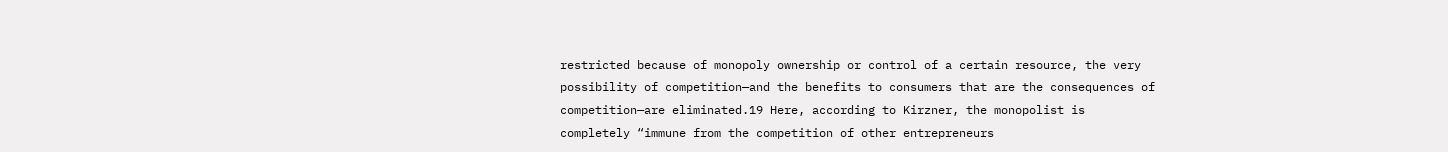restricted because of monopoly ownership or control of a certain resource, the very possibility of competition—and the benefits to consumers that are the consequences of competition—are eliminated.19 Here, according to Kirzner, the monopolist is completely “immune from the competition of other entrepreneurs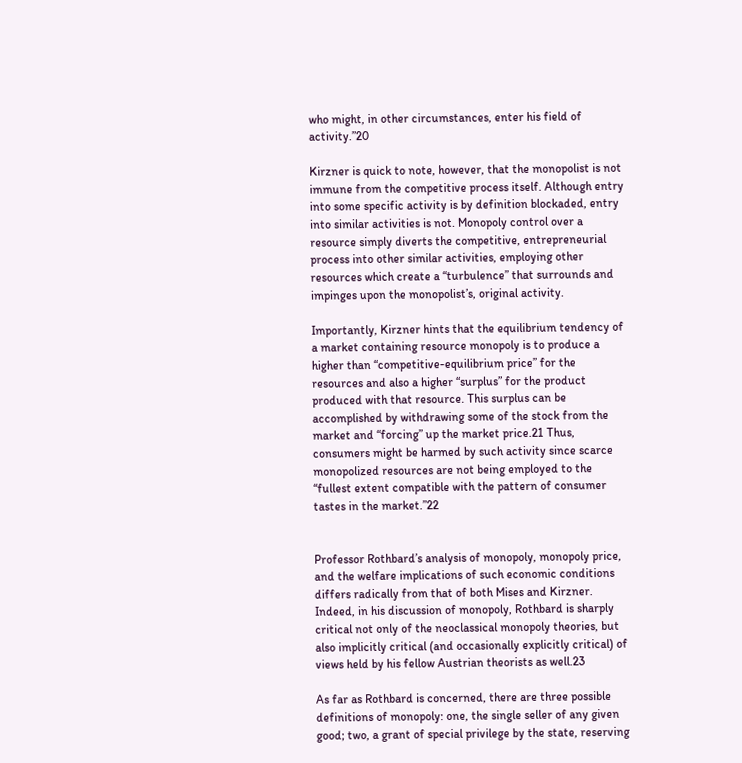who might, in other circumstances, enter his field of activity.”20

Kirzner is quick to note, however, that the monopolist is not immune from the competitive process itself. Although entry into some specific activity is by definition blockaded, entry into similar activities is not. Monopoly control over a resource simply diverts the competitive, entrepreneurial process into other similar activities, employing other resources which create a “turbulence” that surrounds and impinges upon the monopolist’s, original activity.

Importantly, Kirzner hints that the equilibrium tendency of a market containing resource monopoly is to produce a higher than “competitive-equilibrium price” for the resources and also a higher “surplus” for the product produced with that resource. This surplus can be accomplished by withdrawing some of the stock from the market and “forcing” up the market price.21 Thus, consumers might be harmed by such activity since scarce monopolized resources are not being employed to the “fullest extent compatible with the pattern of consumer tastes in the market.”22


Professor Rothbard’s analysis of monopoly, monopoly price, and the welfare implications of such economic conditions differs radically from that of both Mises and Kirzner. Indeed, in his discussion of monopoly, Rothbard is sharply critical not only of the neoclassical monopoly theories, but also implicitly critical (and occasionally explicitly critical) of views held by his fellow Austrian theorists as well.23

As far as Rothbard is concerned, there are three possible definitions of monopoly: one, the single seller of any given good; two, a grant of special privilege by the state, reserving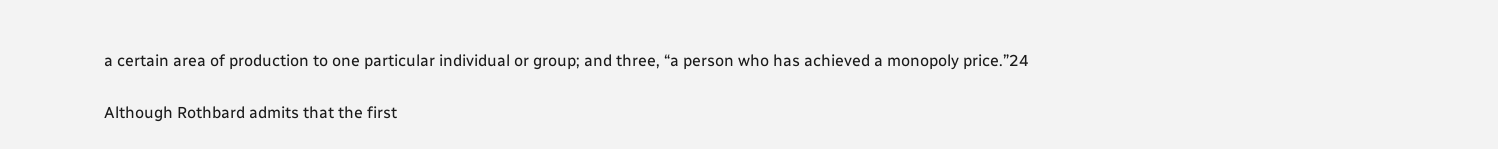a certain area of production to one particular individual or group; and three, “a person who has achieved a monopoly price.”24

Although Rothbard admits that the first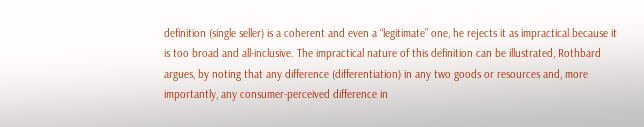definition (single seller) is a coherent and even a “legitimate” one, he rejects it as impractical because it is too broad and all-inclusive. The impractical nature of this definition can be illustrated, Rothbard argues, by noting that any difference (differentiation) in any two goods or resources and, more importantly, any consumer-perceived difference in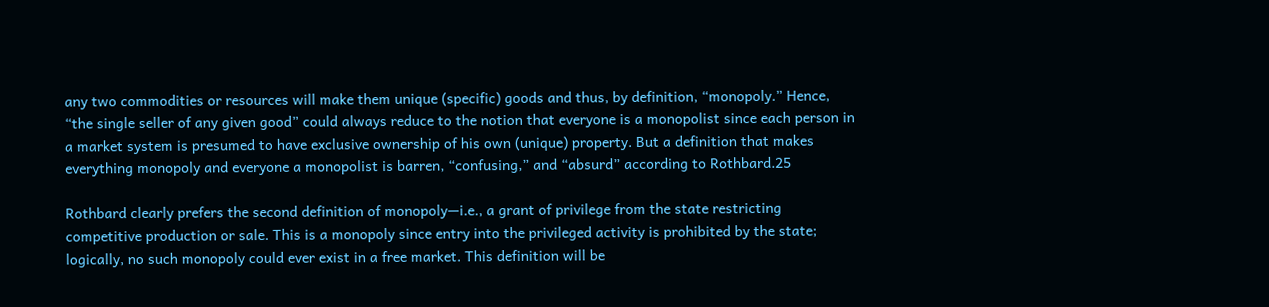any two commodities or resources will make them unique (specific) goods and thus, by definition, “monopoly.” Hence, “the single seller of any given good” could always reduce to the notion that everyone is a monopolist since each person in a market system is presumed to have exclusive ownership of his own (unique) property. But a definition that makes everything monopoly and everyone a monopolist is barren, “confusing,” and “absurd” according to Rothbard.25

Rothbard clearly prefers the second definition of monopoly—i.e., a grant of privilege from the state restricting competitive production or sale. This is a monopoly since entry into the privileged activity is prohibited by the state; logically, no such monopoly could ever exist in a free market. This definition will be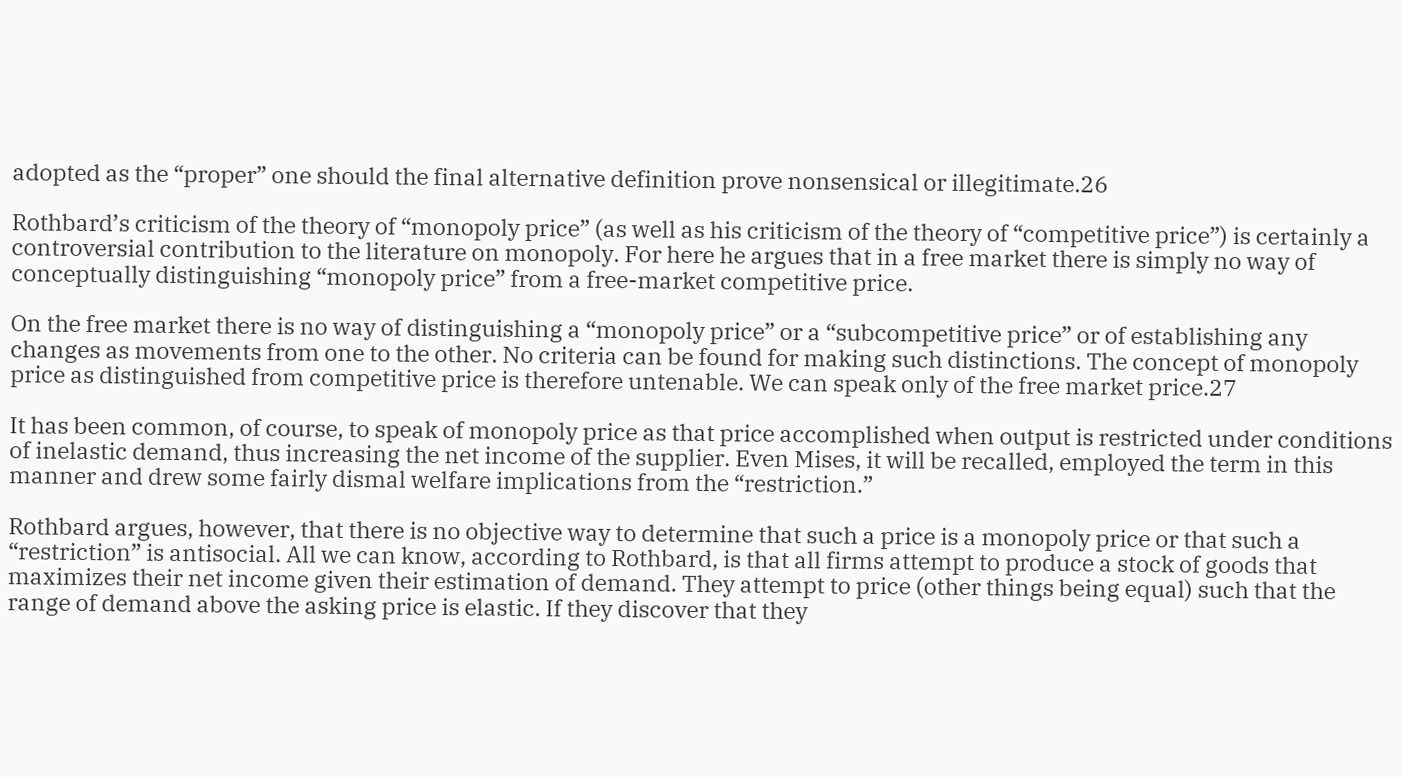adopted as the “proper” one should the final alternative definition prove nonsensical or illegitimate.26

Rothbard’s criticism of the theory of “monopoly price” (as well as his criticism of the theory of “competitive price”) is certainly a controversial contribution to the literature on monopoly. For here he argues that in a free market there is simply no way of conceptually distinguishing “monopoly price” from a free-market competitive price.

On the free market there is no way of distinguishing a “monopoly price” or a “subcompetitive price” or of establishing any changes as movements from one to the other. No criteria can be found for making such distinctions. The concept of monopoly price as distinguished from competitive price is therefore untenable. We can speak only of the free market price.27

It has been common, of course, to speak of monopoly price as that price accomplished when output is restricted under conditions of inelastic demand, thus increasing the net income of the supplier. Even Mises, it will be recalled, employed the term in this manner and drew some fairly dismal welfare implications from the “restriction.”

Rothbard argues, however, that there is no objective way to determine that such a price is a monopoly price or that such a “restriction” is antisocial. All we can know, according to Rothbard, is that all firms attempt to produce a stock of goods that maximizes their net income given their estimation of demand. They attempt to price (other things being equal) such that the range of demand above the asking price is elastic. If they discover that they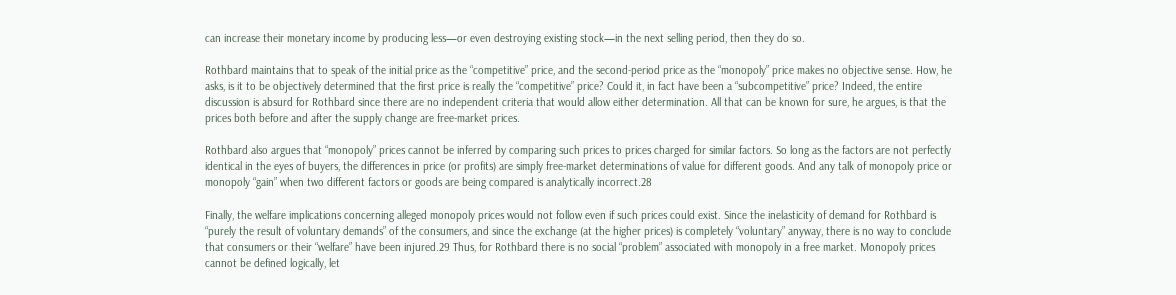can increase their monetary income by producing less—or even destroying existing stock—in the next selling period, then they do so.

Rothbard maintains that to speak of the initial price as the “competitive” price, and the second-period price as the “monopoly” price makes no objective sense. How, he asks, is it to be objectively determined that the first price is really the “competitive” price? Could it, in fact have been a “subcompetitive” price? Indeed, the entire discussion is absurd for Rothbard since there are no independent criteria that would allow either determination. All that can be known for sure, he argues, is that the prices both before and after the supply change are free-market prices.

Rothbard also argues that “monopoly” prices cannot be inferred by comparing such prices to prices charged for similar factors. So long as the factors are not perfectly identical in the eyes of buyers, the differences in price (or profits) are simply free-market determinations of value for different goods. And any talk of monopoly price or monopoly “gain” when two different factors or goods are being compared is analytically incorrect.28

Finally, the welfare implications concerning alleged monopoly prices would not follow even if such prices could exist. Since the inelasticity of demand for Rothbard is “purely the result of voluntary demands” of the consumers, and since the exchange (at the higher prices) is completely “voluntary” anyway, there is no way to conclude that consumers or their “welfare” have been injured.29 Thus, for Rothbard there is no social “problem” associated with monopoly in a free market. Monopoly prices cannot be defined logically, let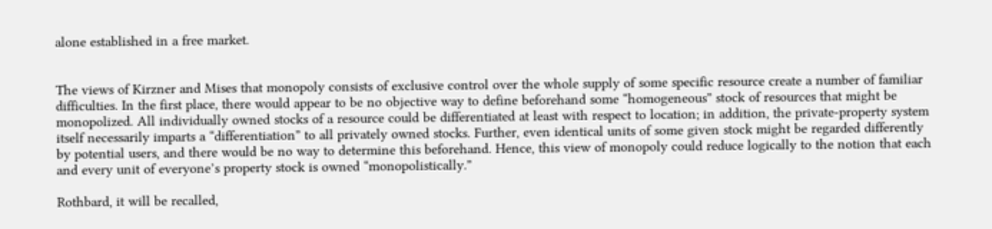alone established in a free market.


The views of Kirzner and Mises that monopoly consists of exclusive control over the whole supply of some specific resource create a number of familiar difficulties. In the first place, there would appear to be no objective way to define beforehand some “homogeneous” stock of resources that might be monopolized. All individually owned stocks of a resource could be differentiated at least with respect to location; in addition, the private-property system itself necessarily imparts a “differentiation” to all privately owned stocks. Further, even identical units of some given stock might be regarded differently by potential users, and there would be no way to determine this beforehand. Hence, this view of monopoly could reduce logically to the notion that each and every unit of everyone’s property stock is owned “monopolistically.”

Rothbard, it will be recalled,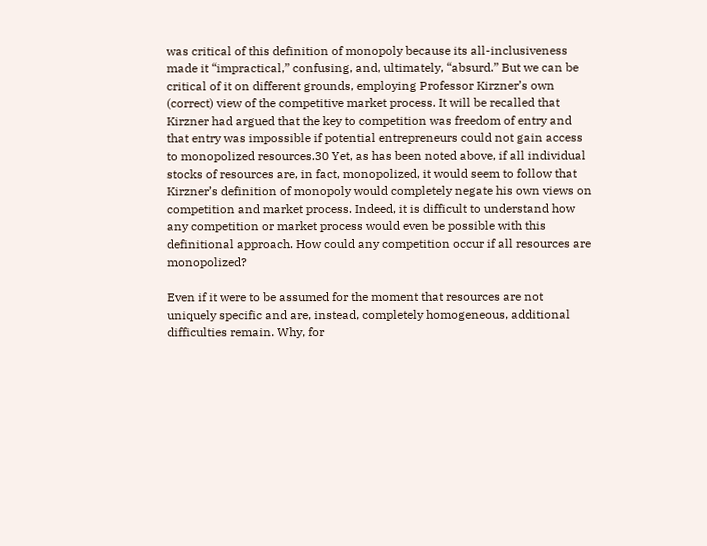was critical of this definition of monopoly because its all-inclusiveness made it “impractical,” confusing, and, ultimately, “absurd.” But we can be critical of it on different grounds, employing Professor Kirzner’s own (correct) view of the competitive market process. It will be recalled that Kirzner had argued that the key to competition was freedom of entry and that entry was impossible if potential entrepreneurs could not gain access to monopolized resources.30 Yet, as has been noted above, if all individual stocks of resources are, in fact, monopolized, it would seem to follow that Kirzner’s definition of monopoly would completely negate his own views on competition and market process. Indeed, it is difficult to understand how any competition or market process would even be possible with this definitional approach. How could any competition occur if all resources are monopolized?

Even if it were to be assumed for the moment that resources are not uniquely specific and are, instead, completely homogeneous, additional difficulties remain. Why, for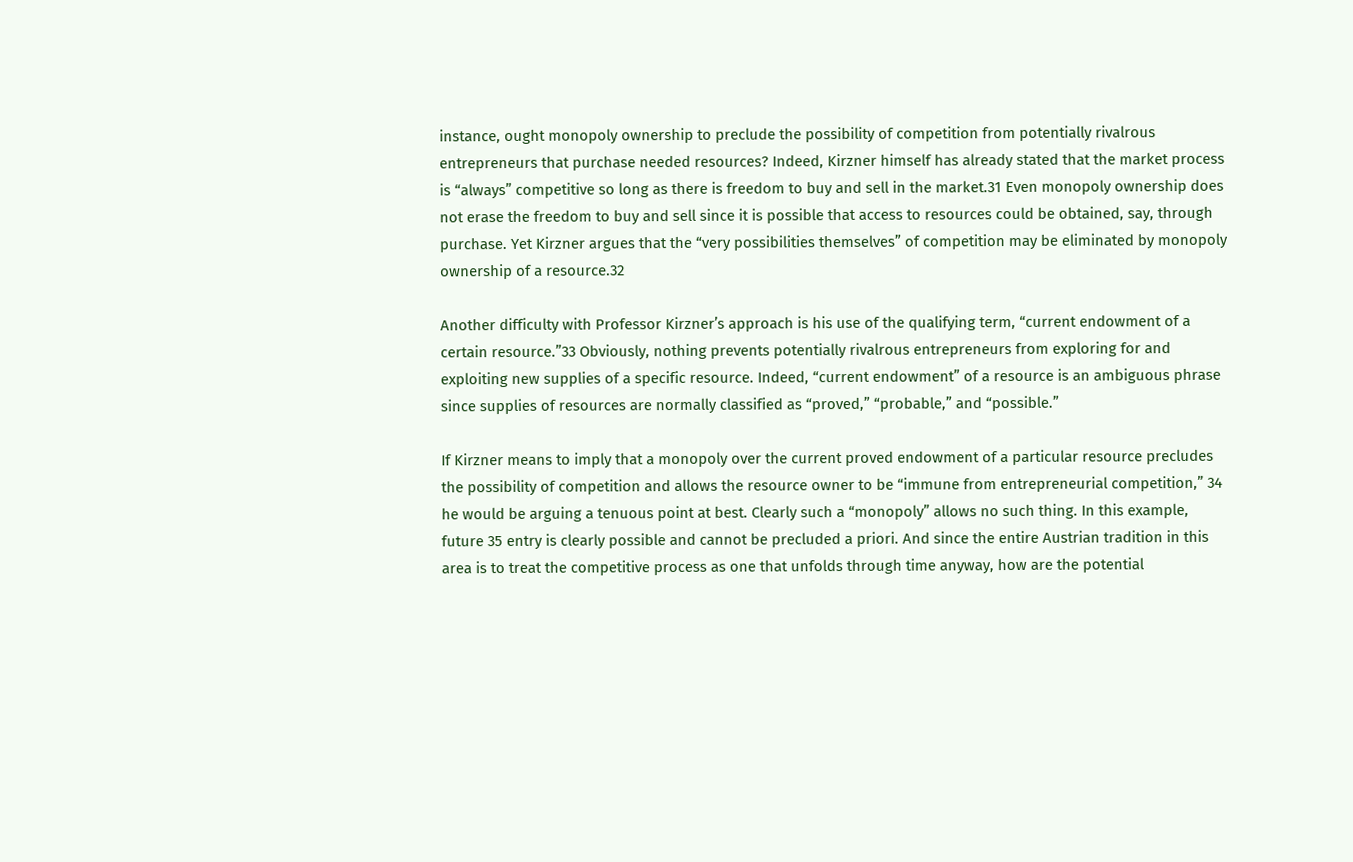instance, ought monopoly ownership to preclude the possibility of competition from potentially rivalrous entrepreneurs that purchase needed resources? Indeed, Kirzner himself has already stated that the market process is “always” competitive so long as there is freedom to buy and sell in the market.31 Even monopoly ownership does not erase the freedom to buy and sell since it is possible that access to resources could be obtained, say, through purchase. Yet Kirzner argues that the “very possibilities themselves” of competition may be eliminated by monopoly ownership of a resource.32

Another difficulty with Professor Kirzner’s approach is his use of the qualifying term, “current endowment of a certain resource.”33 Obviously, nothing prevents potentially rivalrous entrepreneurs from exploring for and exploiting new supplies of a specific resource. Indeed, “current endowment” of a resource is an ambiguous phrase since supplies of resources are normally classified as “proved,” “probable,” and “possible.”

If Kirzner means to imply that a monopoly over the current proved endowment of a particular resource precludes the possibility of competition and allows the resource owner to be “immune from entrepreneurial competition,” 34 he would be arguing a tenuous point at best. Clearly such a “monopoly” allows no such thing. In this example, future 35 entry is clearly possible and cannot be precluded a priori. And since the entire Austrian tradition in this area is to treat the competitive process as one that unfolds through time anyway, how are the potential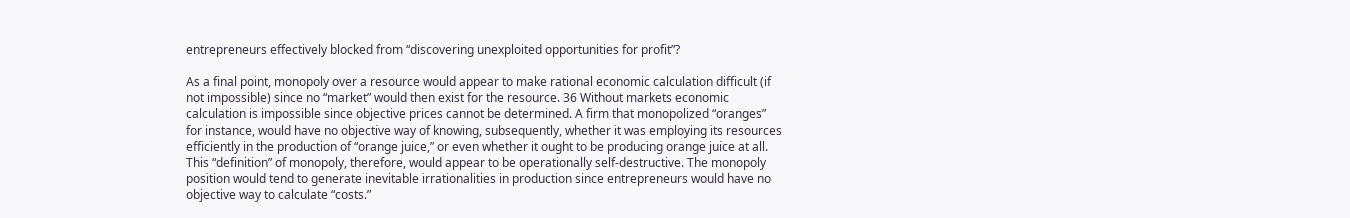entrepreneurs effectively blocked from “discovering unexploited opportunities for profit”?

As a final point, monopoly over a resource would appear to make rational economic calculation difficult (if not impossible) since no “market” would then exist for the resource. 36 Without markets economic calculation is impossible since objective prices cannot be determined. A firm that monopolized “oranges” for instance, would have no objective way of knowing, subsequently, whether it was employing its resources efficiently in the production of “orange juice,” or even whether it ought to be producing orange juice at all. This “definition” of monopoly, therefore, would appear to be operationally self-destructive. The monopoly position would tend to generate inevitable irrationalities in production since entrepreneurs would have no objective way to calculate “costs.”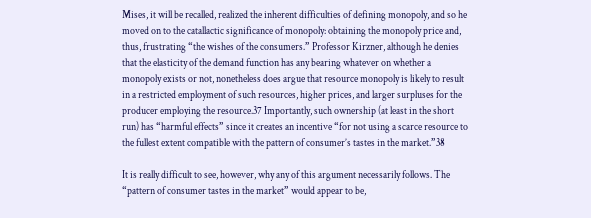Mises, it will be recalled, realized the inherent difficulties of defining monopoly, and so he moved on to the catallactic significance of monopoly: obtaining the monopoly price and, thus, frustrating “the wishes of the consumers.” Professor Kirzner, although he denies that the elasticity of the demand function has any bearing whatever on whether a monopoly exists or not, nonetheless does argue that resource monopoly is likely to result in a restricted employment of such resources, higher prices, and larger surpluses for the producer employing the resource.37 Importantly, such ownership (at least in the short run) has “harmful effects” since it creates an incentive “for not using a scarce resource to the fullest extent compatible with the pattern of consumer’s tastes in the market.”38

It is really difficult to see, however, why any of this argument necessarily follows. The “pattern of consumer tastes in the market” would appear to be,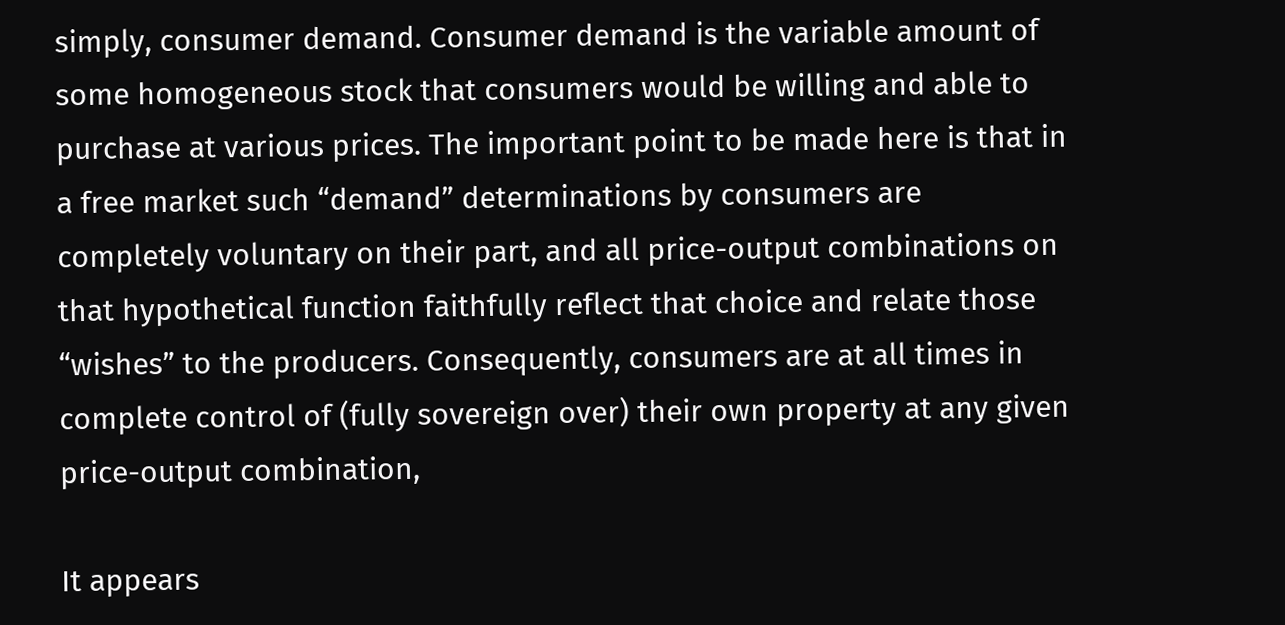simply, consumer demand. Consumer demand is the variable amount of some homogeneous stock that consumers would be willing and able to purchase at various prices. The important point to be made here is that in a free market such “demand” determinations by consumers are completely voluntary on their part, and all price-output combinations on that hypothetical function faithfully reflect that choice and relate those “wishes” to the producers. Consequently, consumers are at all times in complete control of (fully sovereign over) their own property at any given price-output combination,

It appears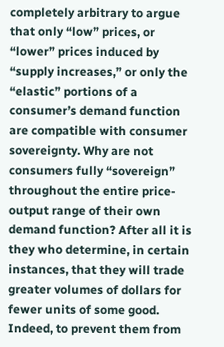completely arbitrary to argue that only “low” prices, or “lower” prices induced by “supply increases,” or only the “elastic” portions of a consumer’s demand function are compatible with consumer sovereignty. Why are not consumers fully “sovereign” throughout the entire price-output range of their own demand function? After all it is they who determine, in certain instances, that they will trade greater volumes of dollars for fewer units of some good. Indeed, to prevent them from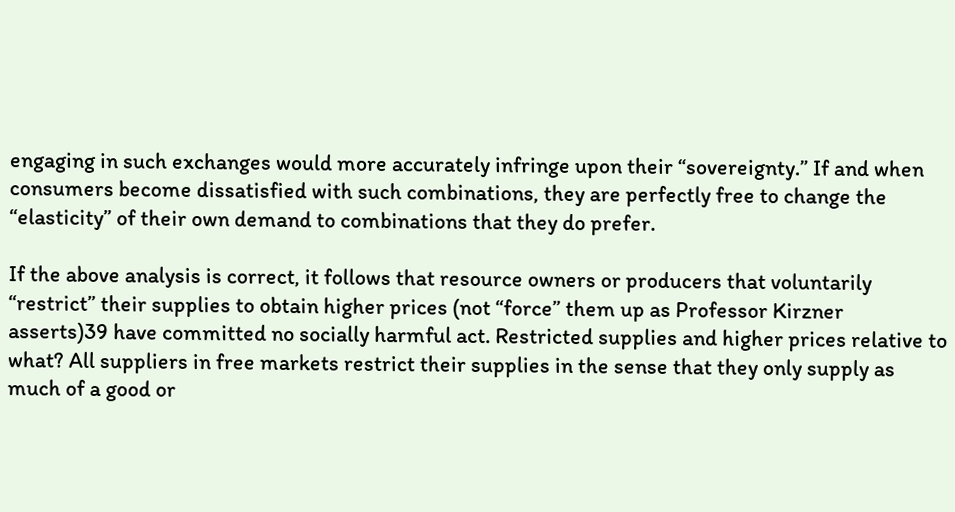engaging in such exchanges would more accurately infringe upon their “sovereignty.” If and when consumers become dissatisfied with such combinations, they are perfectly free to change the “elasticity” of their own demand to combinations that they do prefer.

If the above analysis is correct, it follows that resource owners or producers that voluntarily “restrict” their supplies to obtain higher prices (not “force” them up as Professor Kirzner asserts)39 have committed no socially harmful act. Restricted supplies and higher prices relative to what? All suppliers in free markets restrict their supplies in the sense that they only supply as much of a good or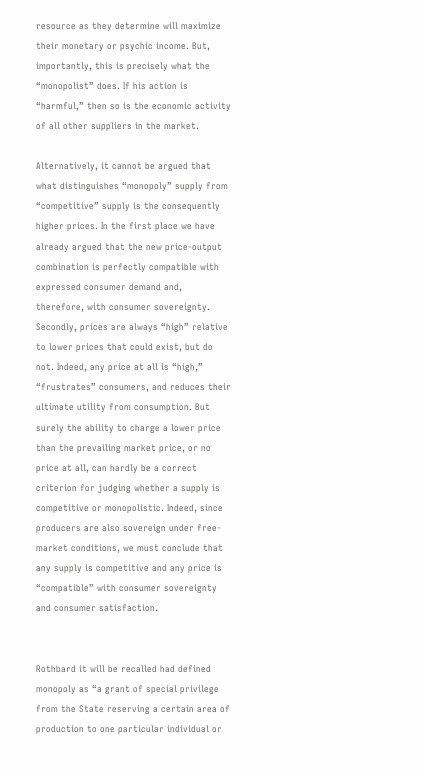resource as they determine will maximize their monetary or psychic income. But, importantly, this is precisely what the “monopolist” does. If his action is “harmful,” then so is the economic activity of all other suppliers in the market.

Alternatively, it cannot be argued that what distinguishes “monopoly” supply from “competitive” supply is the consequently higher prices. In the first place we have already argued that the new price-output combination is perfectly compatible with expressed consumer demand and, therefore, with consumer sovereignty. Secondly, prices are always “high” relative to lower prices that could exist, but do not. Indeed, any price at all is “high,” “frustrates” consumers, and reduces their ultimate utility from consumption. But surely the ability to charge a lower price than the prevailing market price, or no price at all, can hardly be a correct criterion for judging whether a supply is competitive or monopolistic. Indeed, since producers are also sovereign under free-market conditions, we must conclude that any supply is competitive and any price is “compatible” with consumer sovereignty and consumer satisfaction.


Rothbard it will be recalled had defined monopoly as “a grant of special privilege from the State reserving a certain area of production to one particular individual or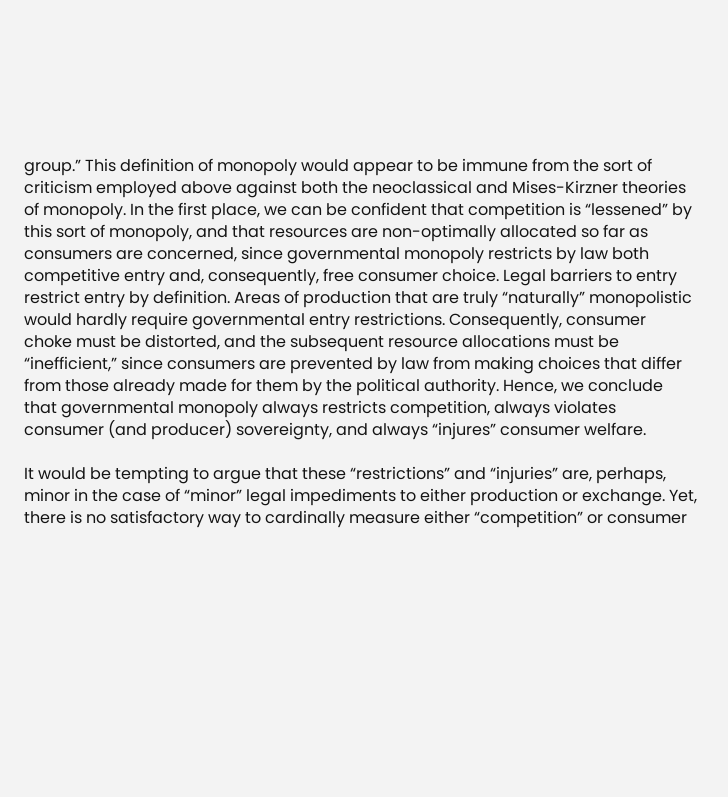group.” This definition of monopoly would appear to be immune from the sort of criticism employed above against both the neoclassical and Mises-Kirzner theories of monopoly. In the first place, we can be confident that competition is “lessened” by this sort of monopoly, and that resources are non-optimally allocated so far as consumers are concerned, since governmental monopoly restricts by law both competitive entry and, consequently, free consumer choice. Legal barriers to entry restrict entry by definition. Areas of production that are truly “naturally” monopolistic would hardly require governmental entry restrictions. Consequently, consumer choke must be distorted, and the subsequent resource allocations must be “inefficient,” since consumers are prevented by law from making choices that differ from those already made for them by the political authority. Hence, we conclude that governmental monopoly always restricts competition, always violates consumer (and producer) sovereignty, and always “injures” consumer welfare.

It would be tempting to argue that these “restrictions” and “injuries” are, perhaps, minor in the case of “minor” legal impediments to either production or exchange. Yet, there is no satisfactory way to cardinally measure either “competition” or consumer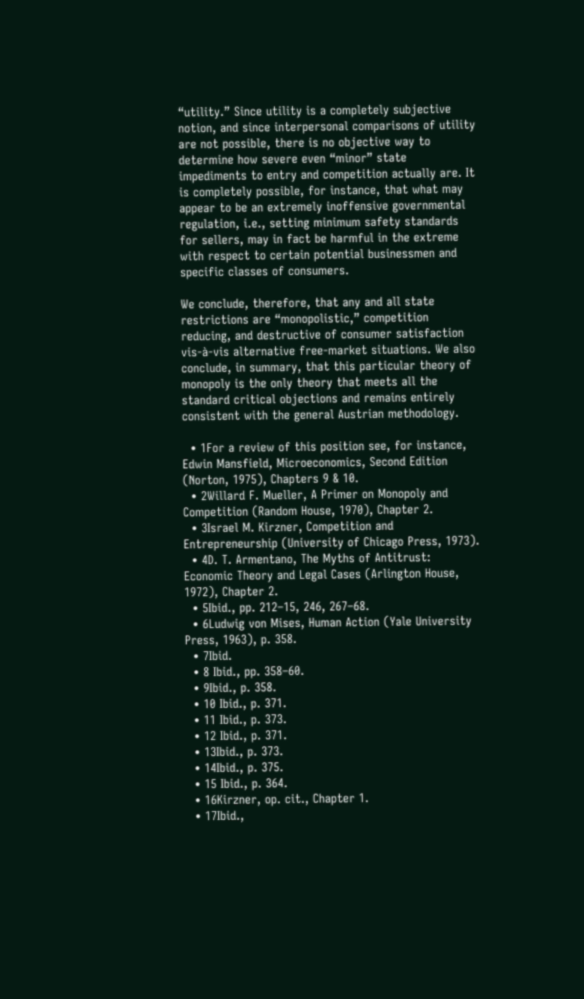“utility.” Since utility is a completely subjective notion, and since interpersonal comparisons of utility are not possible, there is no objective way to determine how severe even “minor” state impediments to entry and competition actually are. It is completely possible, for instance, that what may appear to be an extremely inoffensive governmental regulation, i.e., setting minimum safety standards for sellers, may in fact be harmful in the extreme with respect to certain potential businessmen and specific classes of consumers.

We conclude, therefore, that any and all state restrictions are “monopolistic,” competition reducing, and destructive of consumer satisfaction vis-à-vis alternative free-market situations. We also conclude, in summary, that this particular theory of monopoly is the only theory that meets all the standard critical objections and remains entirely consistent with the general Austrian methodology.

  • 1For a review of this position see, for instance, Edwin Mansfield, Microeconomics, Second Edition (Norton, 1975), Chapters 9 & 10.
  • 2Willard F. Mueller, A Primer on Monopoly and Competition (Random House, 1970), Chapter 2.
  • 3Israel M. Kirzner, Competition and Entrepreneurship (University of Chicago Press, 1973).
  • 4D. T. Armentano, The Myths of Antitrust: Economic Theory and Legal Cases (Arlington House, 1972), Chapter 2.
  • 5Ibid., pp. 212–15, 246, 267–68.
  • 6Ludwig von Mises, Human Action (Yale University Press, 1963), p. 358.
  • 7Ibid.
  • 8 Ibid., pp. 358–60.
  • 9Ibid., p. 358.
  • 10 Ibid., p. 371.
  • 11 Ibid., p. 373.
  • 12 Ibid., p. 371.
  • 13Ibid., p. 373.
  • 14Ibid., p. 375.
  • 15 Ibid., p. 364.
  • 16Kirzner, op. cit., Chapter 1.
  • 17Ibid.,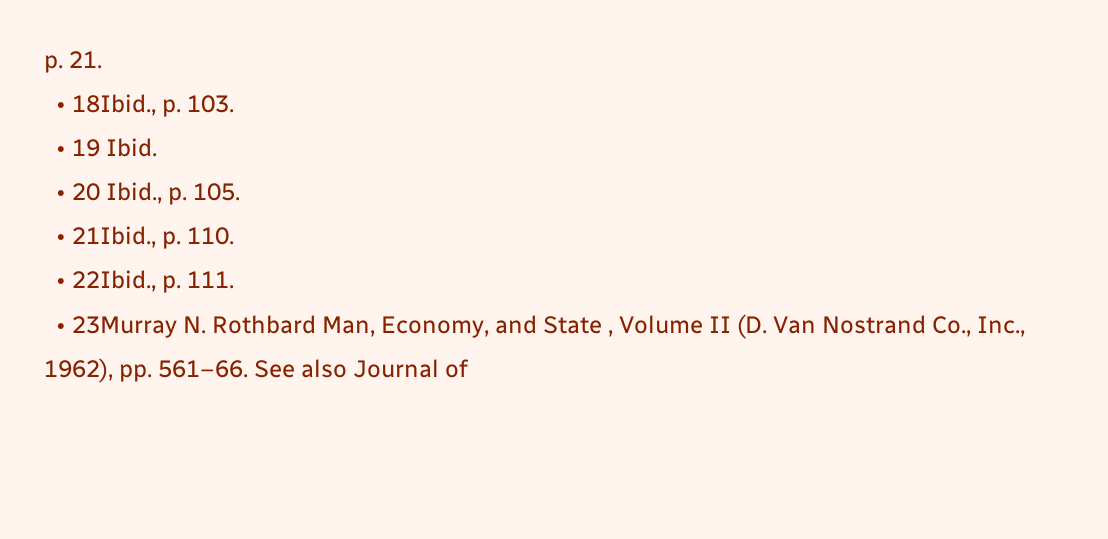p. 21.
  • 18Ibid., p. 103.
  • 19 Ibid.
  • 20 Ibid., p. 105.
  • 21Ibid., p. 110.
  • 22Ibid., p. 111.
  • 23Murray N. Rothbard Man, Economy, and State , Volume II (D. Van Nostrand Co., Inc., 1962), pp. 561–66. See also Journal of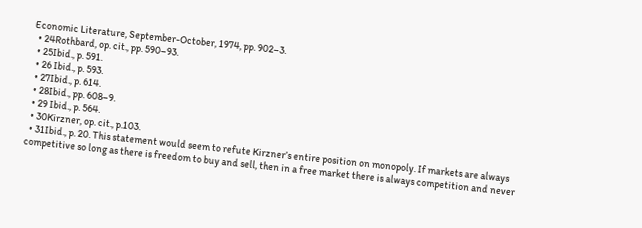Economic Literature, September-October, 1974, pp. 902–3.
  • 24Rothbard, op. cit., pp. 590–93.
  • 25Ibid., p. 591.
  • 26 Ibid., p. 593.
  • 27Ibid., p. 614.
  • 28Ibid., pp. 608–9.
  • 29 Ibid., p. 564.
  • 30Kirzner, op. cit., p.103.
  • 31Ibid., p. 20. This statement would seem to refute Kirzner’s entire position on monopoly. If markets are always competitive so long as there is freedom to buy and sell, then in a free market there is always competition and never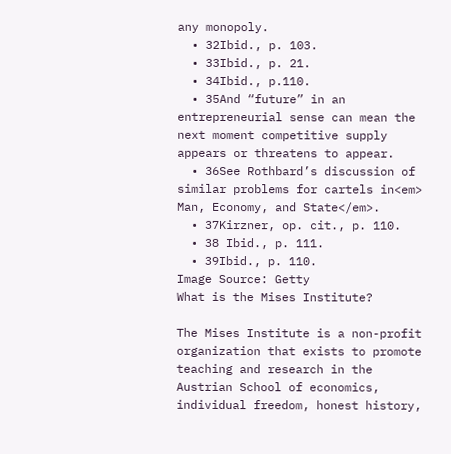any monopoly.
  • 32Ibid., p. 103.
  • 33Ibid., p. 21.
  • 34Ibid., p.110.
  • 35And “future” in an entrepreneurial sense can mean the next moment competitive supply appears or threatens to appear.
  • 36See Rothbard’s discussion of similar problems for cartels in<em> Man, Economy, and State</em>.
  • 37Kirzner, op. cit., p. 110.
  • 38 Ibid., p. 111.
  • 39Ibid., p. 110.
Image Source: Getty
What is the Mises Institute?

The Mises Institute is a non-profit organization that exists to promote teaching and research in the Austrian School of economics, individual freedom, honest history,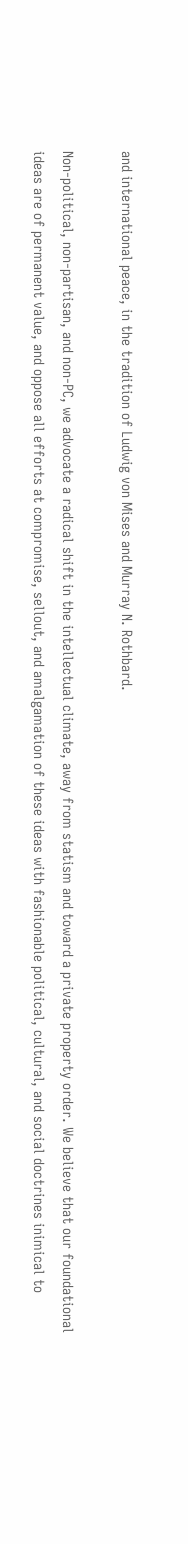and international peace, in the tradition of Ludwig von Mises and Murray N. Rothbard.

Non-political, non-partisan, and non-PC, we advocate a radical shift in the intellectual climate, away from statism and toward a private property order. We believe that our foundational ideas are of permanent value, and oppose all efforts at compromise, sellout, and amalgamation of these ideas with fashionable political, cultural, and social doctrines inimical to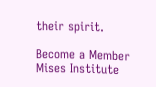their spirit.

Become a Member
Mises Institute